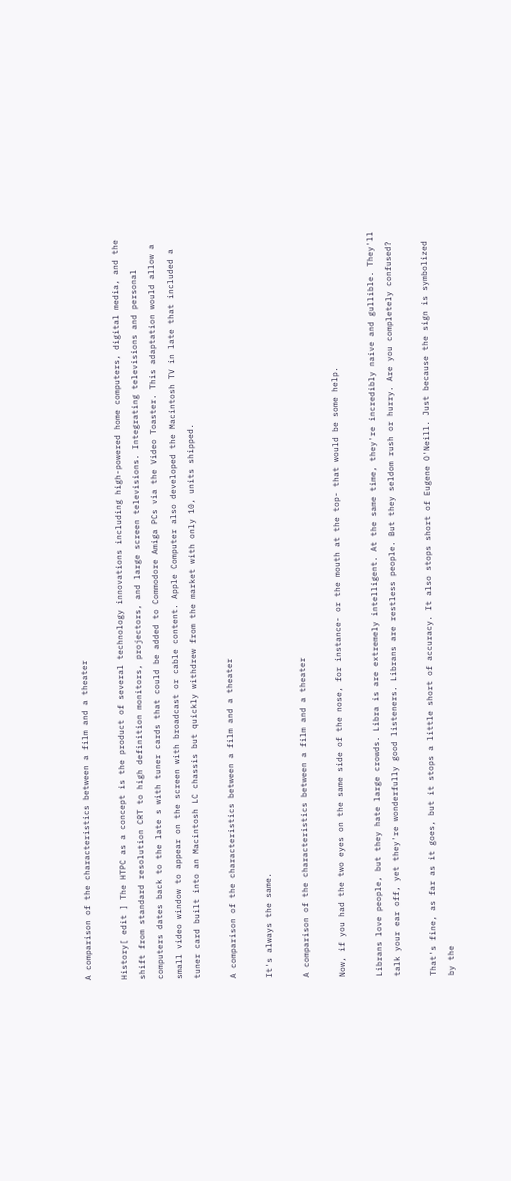A comparison of the characteristics between a film and a theater

History[ edit ] The HTPC as a concept is the product of several technology innovations including high-powered home computers, digital media, and the shift from standard resolution CRT to high definition monitors, projectors, and large screen televisions. Integrating televisions and personal computers dates back to the late s with tuner cards that could be added to Commodore Amiga PCs via the Video Toaster. This adaptation would allow a small video window to appear on the screen with broadcast or cable content. Apple Computer also developed the Macintosh TV in late that included a tuner card built into an Macintosh LC chassis but quickly withdrew from the market with only 10, units shipped.

A comparison of the characteristics between a film and a theater

It's always the same.

A comparison of the characteristics between a film and a theater

Now, if you had the two eyes on the same side of the nose, for instance- or the mouth at the top- that would be some help.

Librans love people, but they hate large crowds. Libra is are extremely intelligent. At the same time, they're incredibly naive and gullible. They'll talk your ear off, yet they're wonderfully good listeners. Librans are restless people. But they seldom rush or hurry. Are you completely confused?

That's fine, as far as it goes, but it stops a little short of accuracy. It also stops short of Eugene O'Neill. Just because the sign is symbolized by the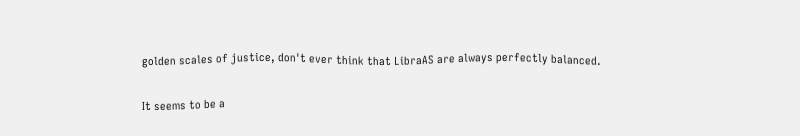golden scales of justice, don't ever think that LibraAS are always perfectly balanced.

It seems to be a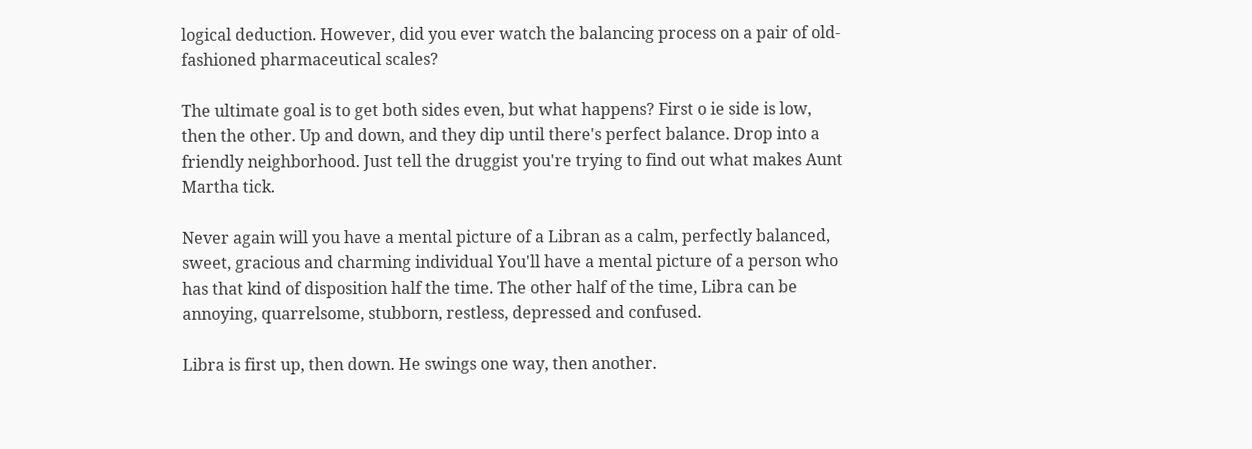logical deduction. However, did you ever watch the balancing process on a pair of old-fashioned pharmaceutical scales?

The ultimate goal is to get both sides even, but what happens? First o ie side is low, then the other. Up and down, and they dip until there's perfect balance. Drop into a friendly neighborhood. Just tell the druggist you're trying to find out what makes Aunt Martha tick.

Never again will you have a mental picture of a Libran as a calm, perfectly balanced, sweet, gracious and charming individual You'll have a mental picture of a person who has that kind of disposition half the time. The other half of the time, Libra can be annoying, quarrelsome, stubborn, restless, depressed and confused.

Libra is first up, then down. He swings one way, then another.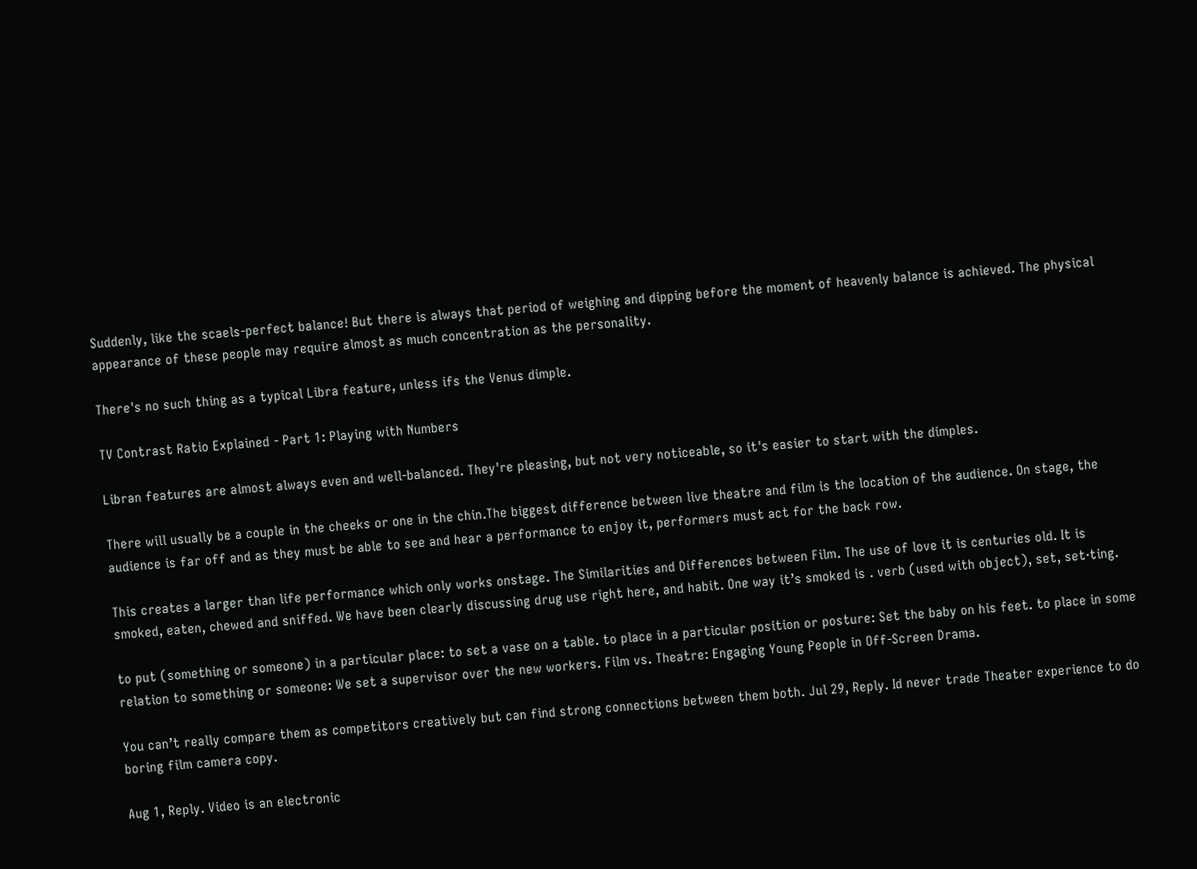Suddenly, like the scaels-perfect balance! But there is always that period of weighing and dipping before the moment of heavenly balance is achieved. The physical appearance of these people may require almost as much concentration as the personality.

There's no such thing as a typical Libra feature, unless ifs the Venus dimple.

TV Contrast Ratio Explained - Part 1: Playing with Numbers

Libran features are almost always even and well-balanced. They're pleasing, but not very noticeable, so it's easier to start with the dimples.

There will usually be a couple in the cheeks or one in the chin.The biggest difference between live theatre and film is the location of the audience. On stage, the audience is far off and as they must be able to see and hear a performance to enjoy it, performers must act for the back row.

This creates a larger than life performance which only works onstage. The Similarities and Differences between Film. The use of love it is centuries old. It is smoked, eaten, chewed and sniffed. We have been clearly discussing drug use right here, and habit. One way it’s smoked is . verb (used with object), set, set·ting.

to put (something or someone) in a particular place: to set a vase on a table. to place in a particular position or posture: Set the baby on his feet. to place in some relation to something or someone: We set a supervisor over the new workers. Film vs. Theatre: Engaging Young People in Off-Screen Drama.

You can’t really compare them as competitors creatively but can find strong connections between them both. Jul 29, Reply. Id never trade Theater experience to do boring film camera copy.

Aug 1, Reply. Video is an electronic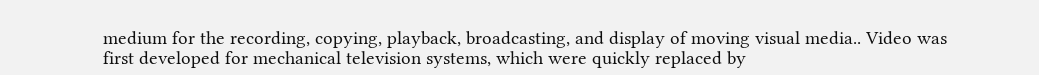medium for the recording, copying, playback, broadcasting, and display of moving visual media.. Video was first developed for mechanical television systems, which were quickly replaced by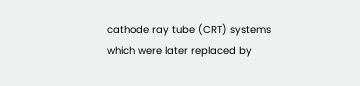cathode ray tube (CRT) systems which were later replaced by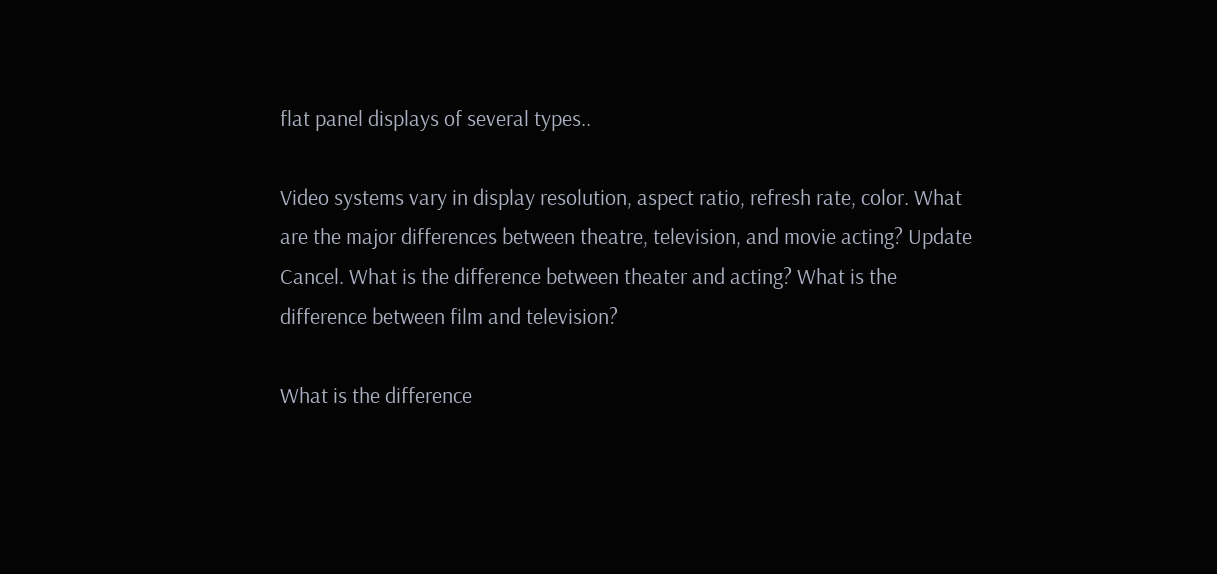flat panel displays of several types..

Video systems vary in display resolution, aspect ratio, refresh rate, color. What are the major differences between theatre, television, and movie acting? Update Cancel. What is the difference between theater and acting? What is the difference between film and television?

What is the difference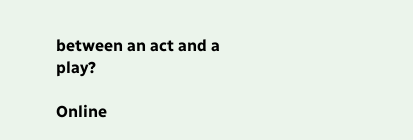between an act and a play?

Online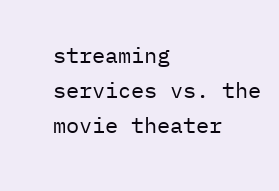streaming services vs. the movie theater